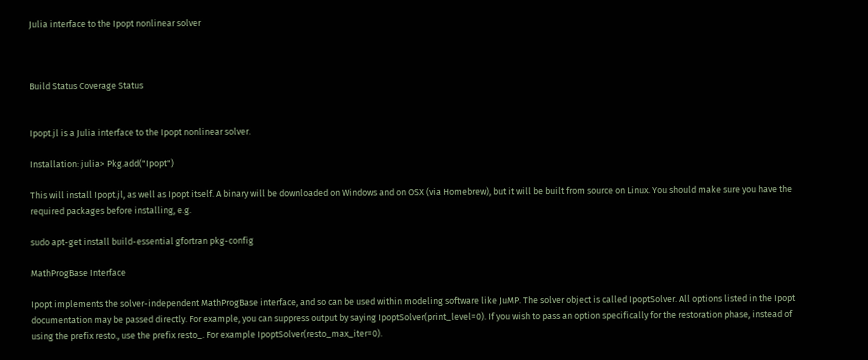Julia interface to the Ipopt nonlinear solver



Build Status Coverage Status


Ipopt.jl is a Julia interface to the Ipopt nonlinear solver.

Installation: julia> Pkg.add("Ipopt")

This will install Ipopt.jl, as well as Ipopt itself. A binary will be downloaded on Windows and on OSX (via Homebrew), but it will be built from source on Linux. You should make sure you have the required packages before installing, e.g.

sudo apt-get install build-essential gfortran pkg-config

MathProgBase Interface

Ipopt implements the solver-independent MathProgBase interface, and so can be used within modeling software like JuMP. The solver object is called IpoptSolver. All options listed in the Ipopt documentation may be passed directly. For example, you can suppress output by saying IpoptSolver(print_level=0). If you wish to pass an option specifically for the restoration phase, instead of using the prefix resto., use the prefix resto_. For example IpoptSolver(resto_max_iter=0).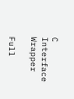C Interface Wrapper

Full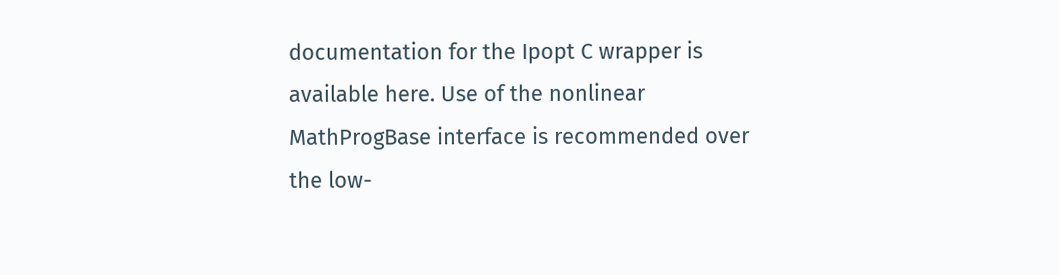documentation for the Ipopt C wrapper is available here. Use of the nonlinear MathProgBase interface is recommended over the low-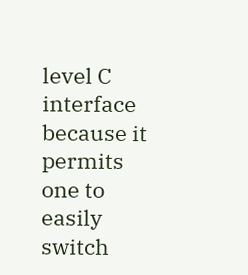level C interface because it permits one to easily switch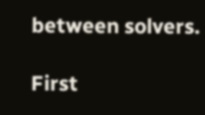between solvers.

First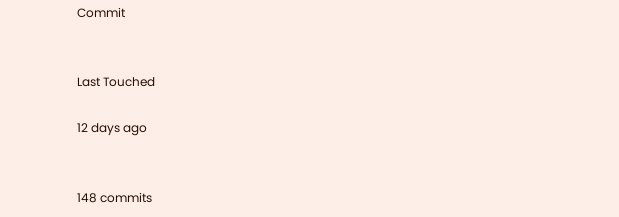Commit


Last Touched

12 days ago


148 commits